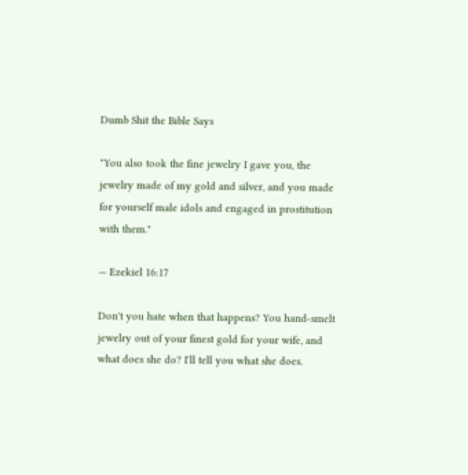Dumb Shit the Bible Says

"You also took the fine jewelry I gave you, the jewelry made of my gold and silver, and you made for yourself male idols and engaged in prostitution with them."

— Ezekiel 16:17

Don't you hate when that happens? You hand-smelt jewelry out of your finest gold for your wife, and what does she do? I'll tell you what she does.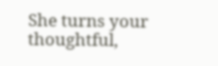She turns your thoughtful,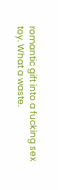romantic gift into a fucking sex toy. What a waste.